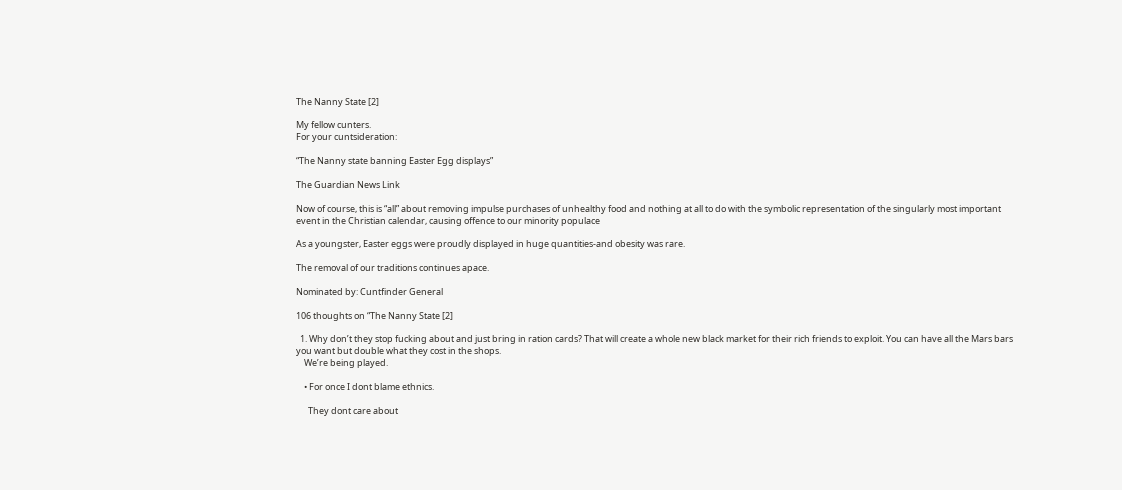The Nanny State [2]

My fellow cunters.
For your cuntsideration:

“The Nanny state banning Easter Egg displays”

The Guardian News Link

Now of course, this is “all” about removing impulse purchases of unhealthy food and nothing at all to do with the symbolic representation of the singularly most important event in the Christian calendar, causing offence to our minority populace

As a youngster, Easter eggs were proudly displayed in huge quantities-and obesity was rare.

The removal of our traditions continues apace.

Nominated by: Cuntfinder General

106 thoughts on “The Nanny State [2]

  1. Why don’t they stop fucking about and just bring in ration cards? That will create a whole new black market for their rich friends to exploit. You can have all the Mars bars you want but double what they cost in the shops.
    We’re being played.

    • For once I dont blame ethnics.

      They dont care about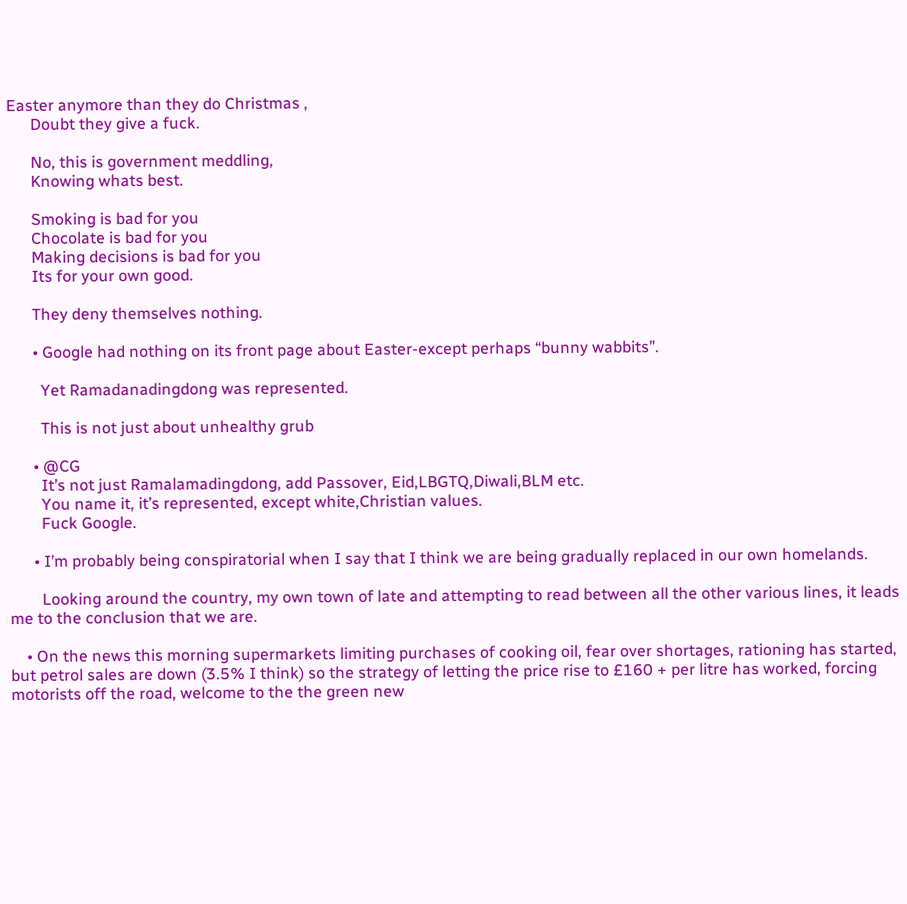Easter anymore than they do Christmas ,
      Doubt they give a fuck.

      No, this is government meddling,
      Knowing whats best.

      Smoking is bad for you
      Chocolate is bad for you
      Making decisions is bad for you
      Its for your own good.

      They deny themselves nothing.

      • Google had nothing on its front page about Easter-except perhaps “bunny wabbits”.

        Yet Ramadanadingdong was represented.

        This is not just about unhealthy grub

      • @CG
        It’s not just Ramalamadingdong, add Passover, Eid,LBGTQ,Diwali,BLM etc.
        You name it, it’s represented, except white,Christian values.
        Fuck Google.

      • I’m probably being conspiratorial when I say that I think we are being gradually replaced in our own homelands.

        Looking around the country, my own town of late and attempting to read between all the other various lines, it leads me to the conclusion that we are.

    • On the news this morning supermarkets limiting purchases of cooking oil, fear over shortages, rationing has started, but petrol sales are down (3.5% I think) so the strategy of letting the price rise to £160 + per litre has worked, forcing motorists off the road, welcome to the the green new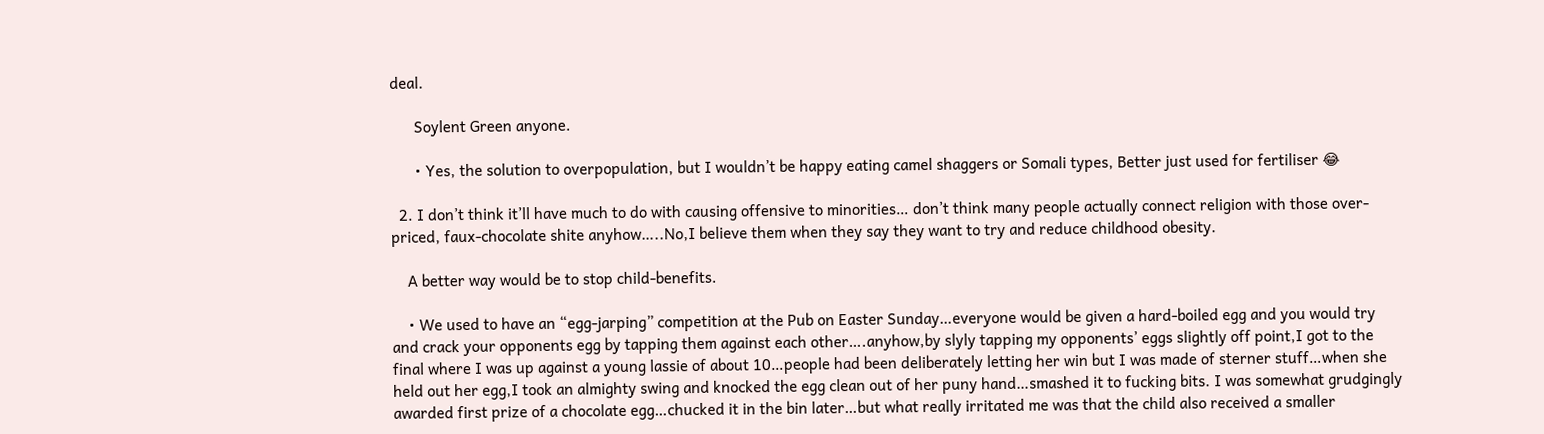deal.

      Soylent Green anyone.

      • Yes, the solution to overpopulation, but I wouldn’t be happy eating camel shaggers or Somali types, Better just used for fertiliser 😂

  2. I don’t think it’ll have much to do with causing offensive to minorities… don’t think many people actually connect religion with those over-priced, faux-chocolate shite anyhow…..No,I believe them when they say they want to try and reduce childhood obesity.

    A better way would be to stop child-benefits.

    • We used to have an “egg-jarping” competition at the Pub on Easter Sunday…everyone would be given a hard-boiled egg and you would try and crack your opponents egg by tapping them against each other….anyhow,by slyly tapping my opponents’ eggs slightly off point,I got to the final where I was up against a young lassie of about 10…people had been deliberately letting her win but I was made of sterner stuff…when she held out her egg,I took an almighty swing and knocked the egg clean out of her puny hand…smashed it to fucking bits. I was somewhat grudgingly awarded first prize of a chocolate egg…chucked it in the bin later…but what really irritated me was that the child also received a smaller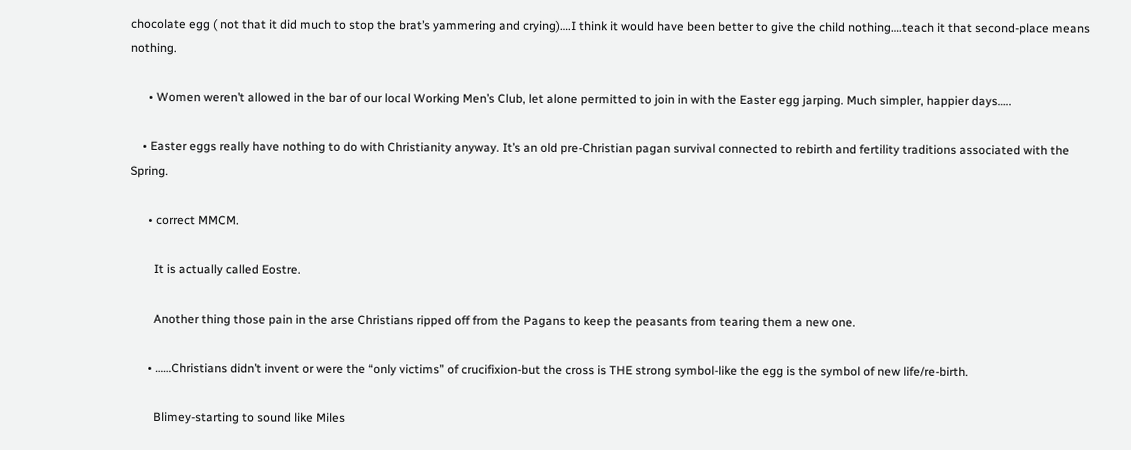chocolate egg ( not that it did much to stop the brat’s yammering and crying)….I think it would have been better to give the child nothing….teach it that second-place means nothing.

      • Women weren’t allowed in the bar of our local Working Men’s Club, let alone permitted to join in with the Easter egg jarping. Much simpler, happier days…..

    • Easter eggs really have nothing to do with Christianity anyway. It’s an old pre-Christian pagan survival connected to rebirth and fertility traditions associated with the Spring.

      • correct MMCM.

        It is actually called Eostre.

        Another thing those pain in the arse Christians ripped off from the Pagans to keep the peasants from tearing them a new one.

      • ……Christians didn’t invent or were the “only victims” of crucifixion-but the cross is THE strong symbol-like the egg is the symbol of new life/re-birth.

        Blimey-starting to sound like Miles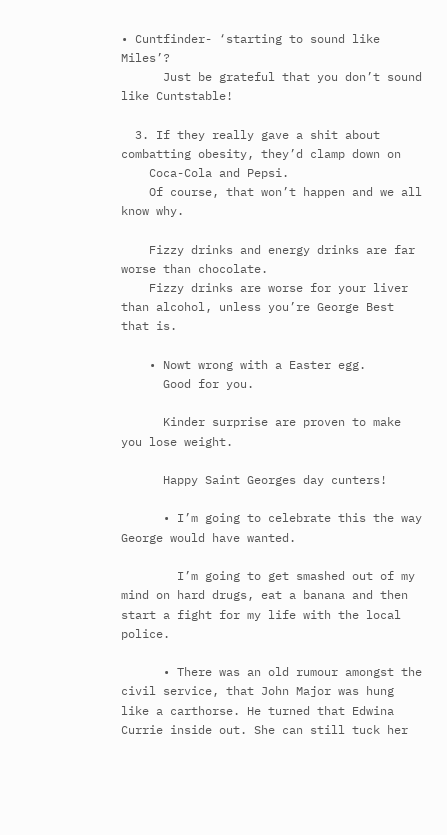• Cuntfinder- ‘starting to sound like Miles’?
      Just be grateful that you don’t sound like Cuntstable!

  3. If they really gave a shit about combatting obesity, they’d clamp down on
    Coca-Cola and Pepsi.
    Of course, that won’t happen and we all know why.

    Fizzy drinks and energy drinks are far worse than chocolate.
    Fizzy drinks are worse for your liver than alcohol, unless you’re George Best that is.

    • Nowt wrong with a Easter egg.
      Good for you.

      Kinder surprise are proven to make you lose weight.

      Happy Saint Georges day cunters!

      • I’m going to celebrate this the way George would have wanted.

        I’m going to get smashed out of my mind on hard drugs, eat a banana and then start a fight for my life with the local police.

      • There was an old rumour amongst the civil service, that John Major was hung like a carthorse. He turned that Edwina Currie inside out. She can still tuck her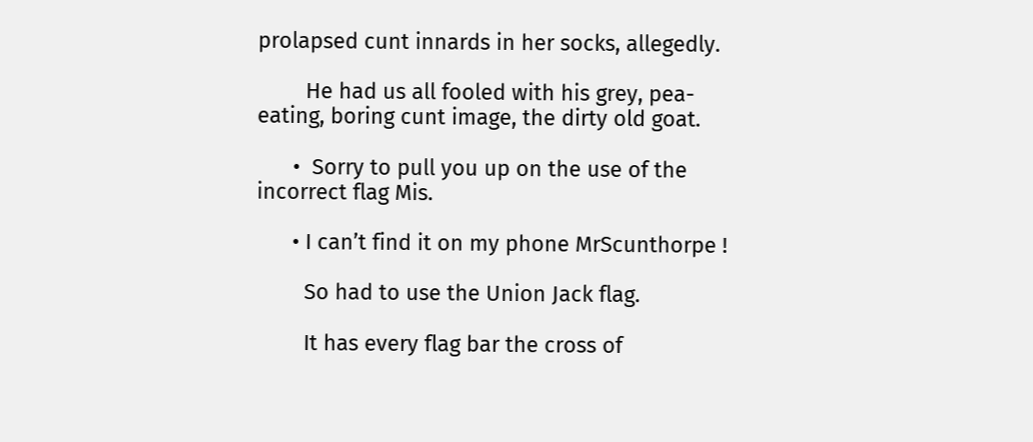prolapsed cunt innards in her socks, allegedly.

        He had us all fooled with his grey, pea- eating, boring cunt image, the dirty old goat.

      •  Sorry to pull you up on the use of the incorrect flag Mis.

      • I can’t find it on my phone MrScunthorpe !

        So had to use the Union Jack flag.

        It has every flag bar the cross of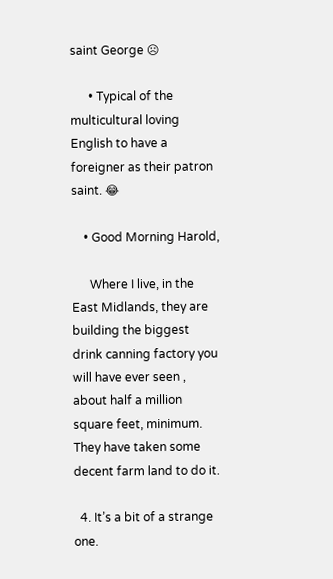saint George ☹

      • Typical of the multicultural loving English to have a foreigner as their patron saint. 😂

    • Good Morning Harold,

      Where I live, in the East Midlands, they are building the biggest drink canning factory you will have ever seen , about half a million square feet, minimum. They have taken some decent farm land to do it.

  4. It’s a bit of a strange one.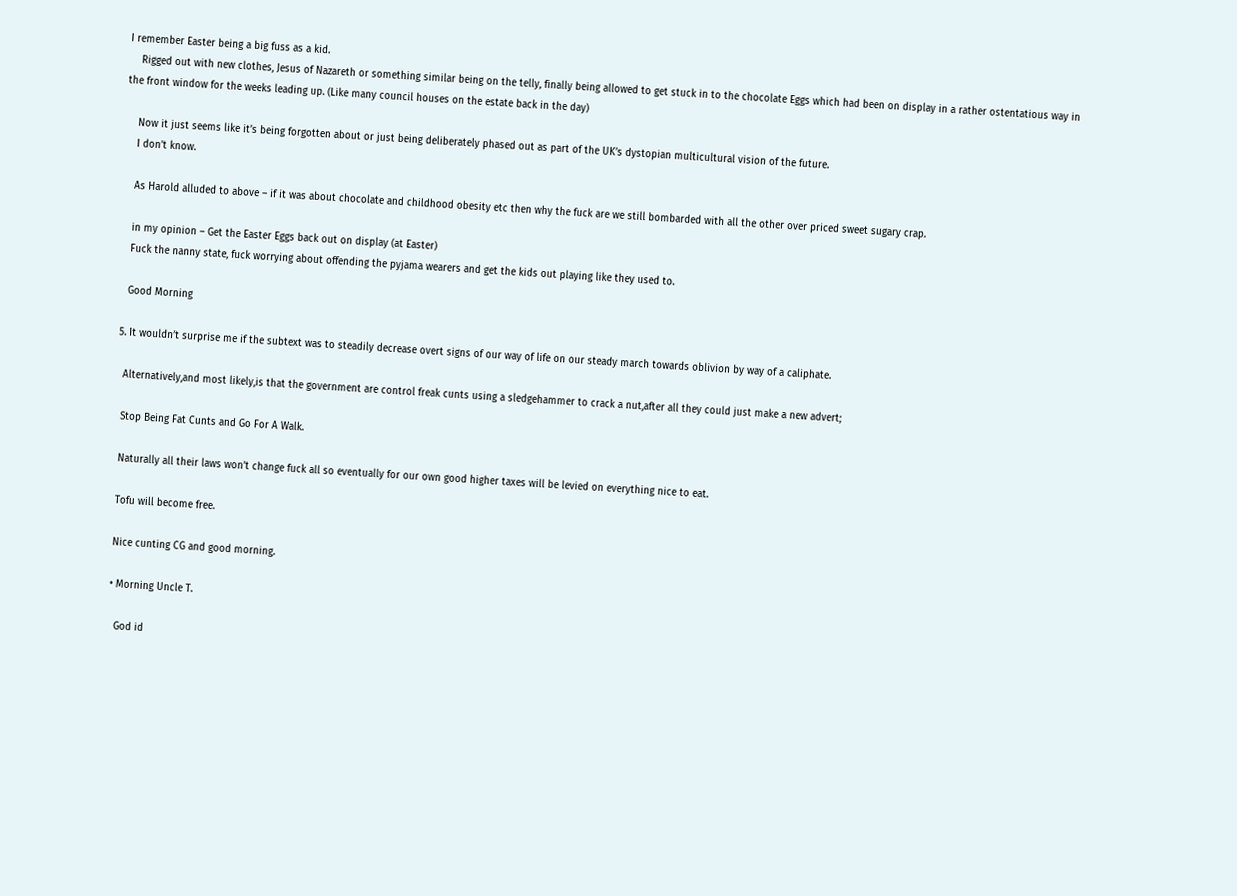I remember Easter being a big fuss as a kid.
    Rigged out with new clothes, Jesus of Nazareth or something similar being on the telly, finally being allowed to get stuck in to the chocolate Eggs which had been on display in a rather ostentatious way in the front window for the weeks leading up. (Like many council houses on the estate back in the day)

    Now it just seems like it’s being forgotten about or just being deliberately phased out as part of the UK’s dystopian multicultural vision of the future.
    I don’t know.

    As Harold alluded to above – if it was about chocolate and childhood obesity etc then why the fuck are we still bombarded with all the other over priced sweet sugary crap.

    in my opinion – Get the Easter Eggs back out on display (at Easter)
    Fuck the nanny state, fuck worrying about offending the pyjama wearers and get the kids out playing like they used to.

    Good Morning

  5. It wouldn’t surprise me if the subtext was to steadily decrease overt signs of our way of life on our steady march towards oblivion by way of a caliphate.

    Alternatively,and most likely,is that the government are control freak cunts using a sledgehammer to crack a nut,after all they could just make a new advert;

    Stop Being Fat Cunts and Go For A Walk.

    Naturally all their laws won’t change fuck all so eventually for our own good higher taxes will be levied on everything nice to eat.

    Tofu will become free.

    Nice cunting CG and good morning.

    • Morning Uncle T.

      God id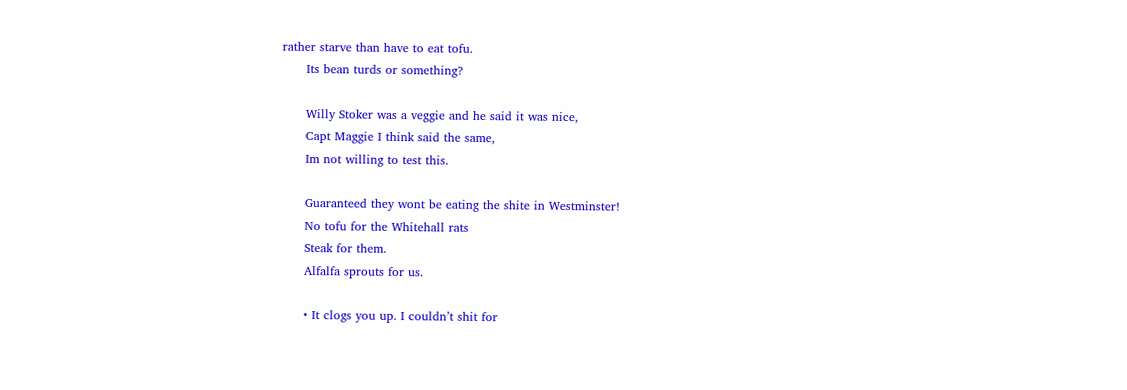rather starve than have to eat tofu.
      Its bean turds or something?

      Willy Stoker was a veggie and he said it was nice,
      Capt Maggie I think said the same,
      Im not willing to test this.

      Guaranteed they wont be eating the shite in Westminster!
      No tofu for the Whitehall rats
      Steak for them.
      Alfalfa sprouts for us.

      • It clogs you up. I couldn’t shit for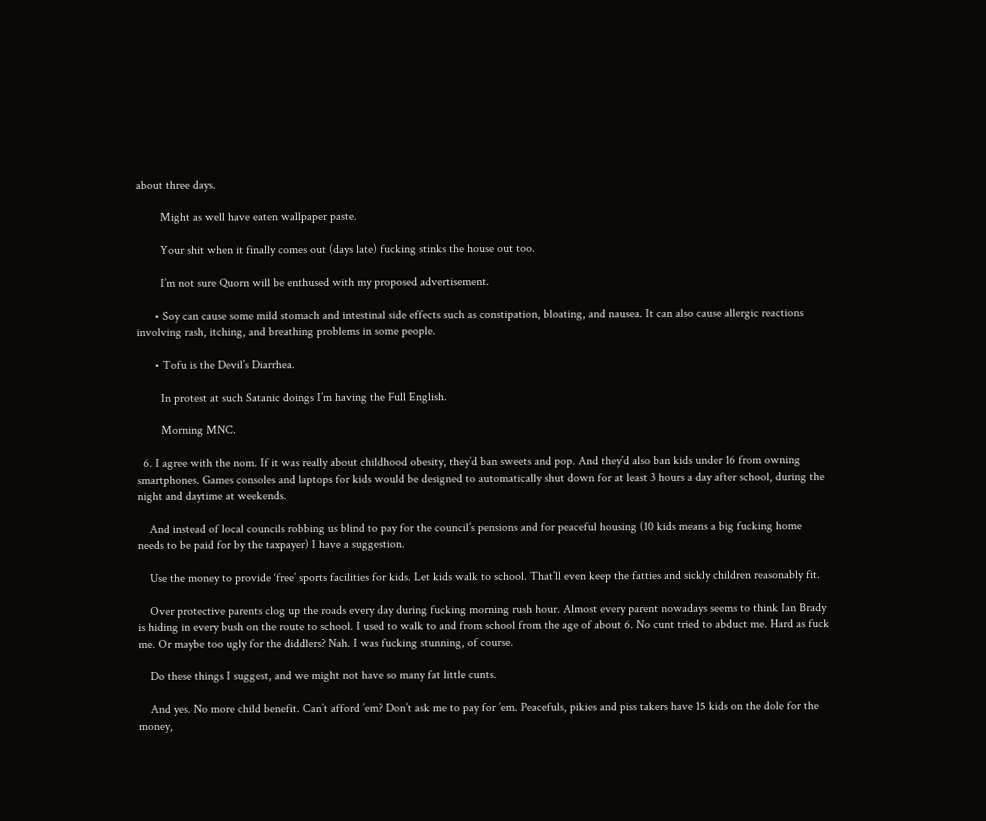about three days.

        Might as well have eaten wallpaper paste.

        Your shit when it finally comes out (days late) fucking stinks the house out too.

        I’m not sure Quorn will be enthused with my proposed advertisement.

      • Soy can cause some mild stomach and intestinal side effects such as constipation, bloating, and nausea. It can also cause allergic reactions involving rash, itching, and breathing problems in some people.

      • Tofu is the Devil’s Diarrhea.

        In protest at such Satanic doings I’m having the Full English.

        Morning MNC.

  6. I agree with the nom. If it was really about childhood obesity, they’d ban sweets and pop. And they’d also ban kids under 16 from owning smartphones. Games consoles and laptops for kids would be designed to automatically shut down for at least 3 hours a day after school, during the night and daytime at weekends.

    And instead of local councils robbing us blind to pay for the council’s pensions and for peaceful housing (10 kids means a big fucking home needs to be paid for by the taxpayer) I have a suggestion.

    Use the money to provide ‘free’ sports facilities for kids. Let kids walk to school. That’ll even keep the fatties and sickly children reasonably fit.

    Over protective parents clog up the roads every day during fucking morning rush hour. Almost every parent nowadays seems to think Ian Brady is hiding in every bush on the route to school. I used to walk to and from school from the age of about 6. No cunt tried to abduct me. Hard as fuck me. Or maybe too ugly for the diddlers? Nah. I was fucking stunning, of course.

    Do these things I suggest, and we might not have so many fat little cunts.

    And yes. No more child benefit. Can’t afford ’em? Don’t ask me to pay for ’em. Peacefuls, pikies and piss takers have 15 kids on the dole for the money,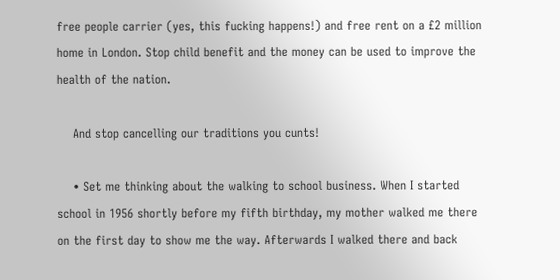free people carrier (yes, this fucking happens!) and free rent on a £2 million home in London. Stop child benefit and the money can be used to improve the health of the nation.

    And stop cancelling our traditions you cunts!

    • Set me thinking about the walking to school business. When I started school in 1956 shortly before my fifth birthday, my mother walked me there on the first day to show me the way. Afterwards I walked there and back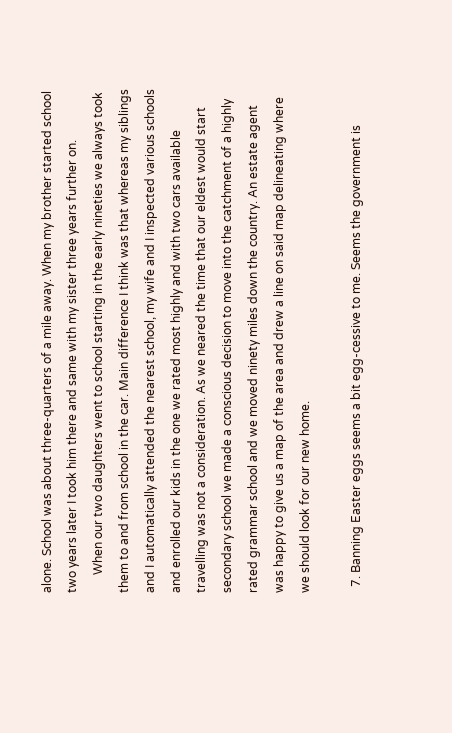alone. School was about three-quarters of a mile away. When my brother started school two years later I took him there and same with my sister three years further on.
      When our two daughters went to school starting in the early nineties we always took them to and from school in the car. Main difference I think was that whereas my siblings and I automatically attended the nearest school, my wife and I inspected various schools and enrolled our kids in the one we rated most highly and with two cars available travelling was not a consideration. As we neared the time that our eldest would start secondary school we made a conscious decision to move into the catchment of a highly rated grammar school and we moved ninety miles down the country. An estate agent was happy to give us a map of the area and drew a line on said map delineating where we should look for our new home.

  7. Banning Easter eggs seems a bit egg-cessive to me. Seems the government is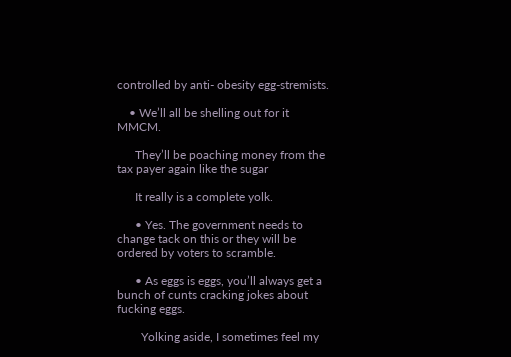controlled by anti- obesity egg-stremists.

    • We’ll all be shelling out for it MMCM.

      They’ll be poaching money from the tax payer again like the sugar

      It really is a complete yolk.

      • Yes. The government needs to change tack on this or they will be ordered by voters to scramble.

      • As eggs is eggs, you’ll always get a bunch of cunts cracking jokes about fucking eggs.

        Yolking aside, I sometimes feel my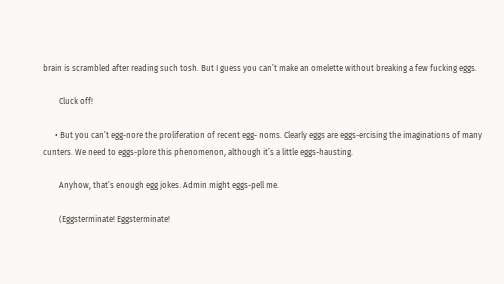brain is scrambled after reading such tosh. But I guess you can’t make an omelette without breaking a few fucking eggs.

        Cluck off!

      • But you can’t egg-nore the proliferation of recent egg- noms. Clearly eggs are eggs-ercising the imaginations of many cunters. We need to eggs-plore this phenomenon, although it’s a little eggs-hausting.

        Anyhow, that’s enough egg jokes. Admin might eggs-pell me.

        (Eggsterminate! Eggsterminate!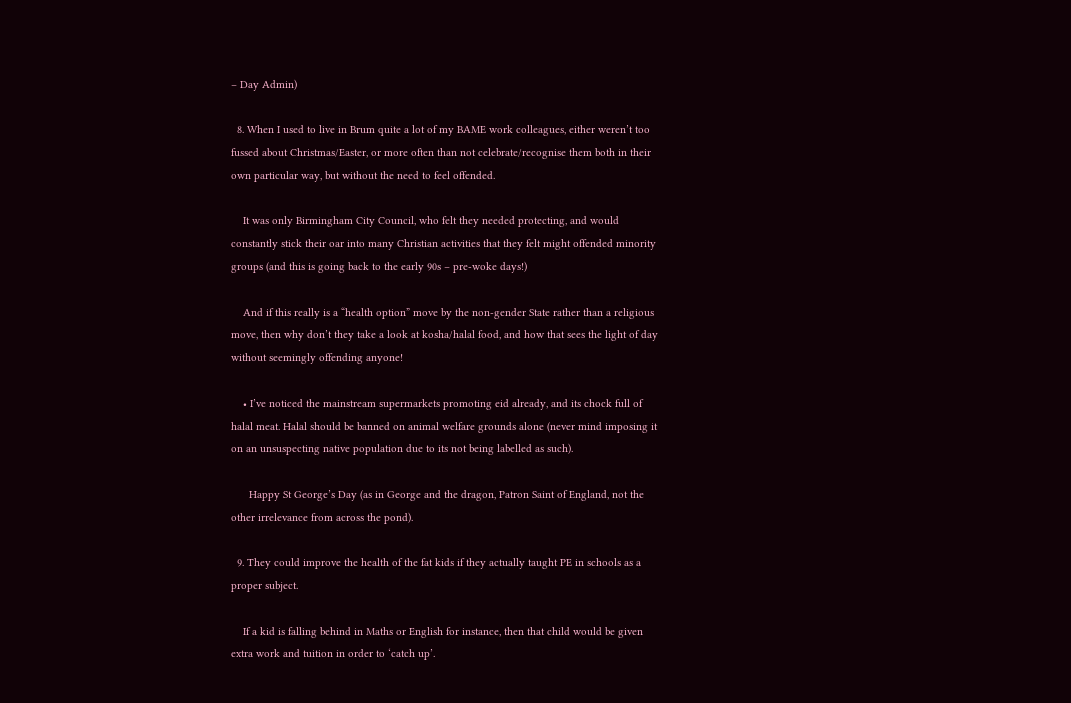– Day Admin)

  8. When I used to live in Brum quite a lot of my BAME work colleagues, either weren’t too fussed about Christmas/Easter, or more often than not celebrate/recognise them both in their own particular way, but without the need to feel offended.

    It was only Birmingham City Council, who felt they needed protecting, and would constantly stick their oar into many Christian activities that they felt might offended minority groups (and this is going back to the early 90s – pre-woke days!)

    And if this really is a “health option” move by the non-gender State rather than a religious move, then why don’t they take a look at kosha/halal food, and how that sees the light of day without seemingly offending anyone!

    • I’ve noticed the mainstream supermarkets promoting eid already, and its chock full of halal meat. Halal should be banned on animal welfare grounds alone (never mind imposing it on an unsuspecting native population due to its not being labelled as such).

      Happy St George’s Day (as in George and the dragon, Patron Saint of England, not the other irrelevance from across the pond).

  9. They could improve the health of the fat kids if they actually taught PE in schools as a proper subject.

    If a kid is falling behind in Maths or English for instance, then that child would be given extra work and tuition in order to ‘catch up’.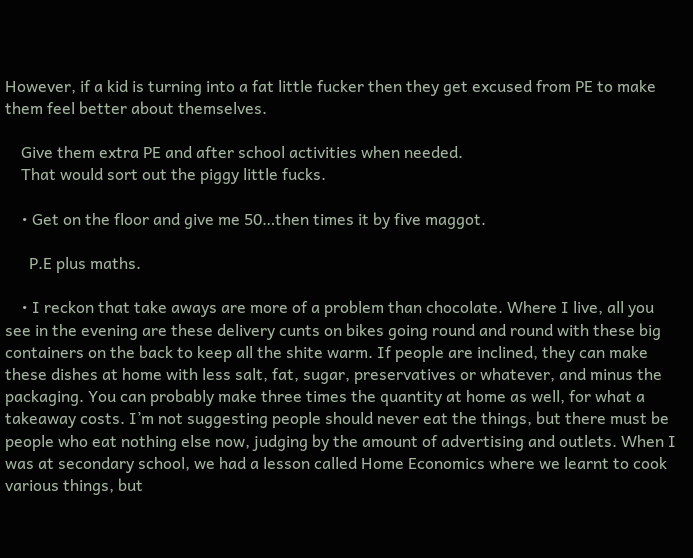However, if a kid is turning into a fat little fucker then they get excused from PE to make them feel better about themselves.

    Give them extra PE and after school activities when needed.
    That would sort out the piggy little fucks.

    • Get on the floor and give me 50…then times it by five maggot.

      P.E plus maths.

    • I reckon that take aways are more of a problem than chocolate. Where I live, all you see in the evening are these delivery cunts on bikes going round and round with these big containers on the back to keep all the shite warm. If people are inclined, they can make these dishes at home with less salt, fat, sugar, preservatives or whatever, and minus the packaging. You can probably make three times the quantity at home as well, for what a takeaway costs. I’m not suggesting people should never eat the things, but there must be people who eat nothing else now, judging by the amount of advertising and outlets. When I was at secondary school, we had a lesson called Home Economics where we learnt to cook various things, but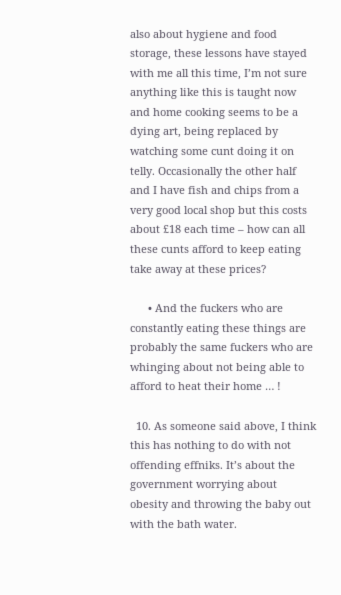also about hygiene and food storage, these lessons have stayed with me all this time, I’m not sure anything like this is taught now and home cooking seems to be a dying art, being replaced by watching some cunt doing it on telly. Occasionally the other half and I have fish and chips from a very good local shop but this costs about £18 each time – how can all these cunts afford to keep eating take away at these prices?

      • And the fuckers who are constantly eating these things are probably the same fuckers who are whinging about not being able to afford to heat their home … !

  10. As someone said above, I think this has nothing to do with not offending effniks. It’s about the government worrying about obesity and throwing the baby out with the bath water.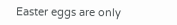Easter eggs are only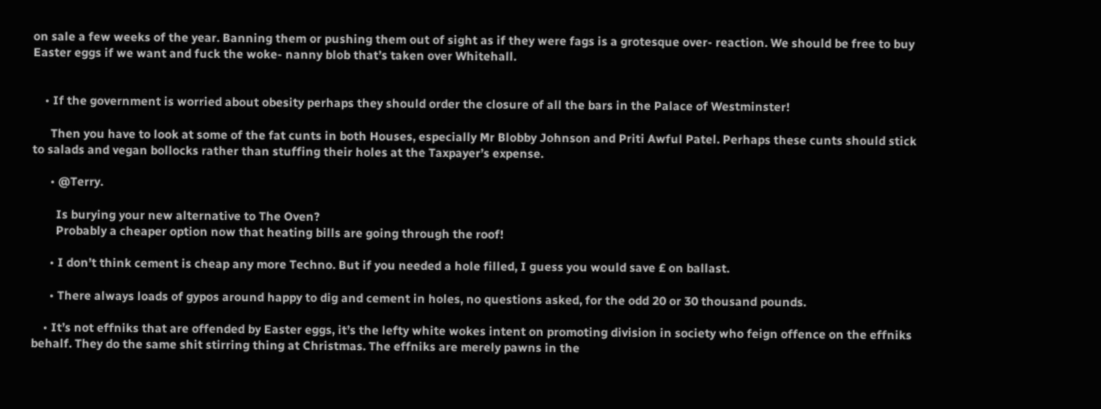on sale a few weeks of the year. Banning them or pushing them out of sight as if they were fags is a grotesque over- reaction. We should be free to buy Easter eggs if we want and fuck the woke- nanny blob that’s taken over Whitehall.


    • If the government is worried about obesity perhaps they should order the closure of all the bars in the Palace of Westminster!

      Then you have to look at some of the fat cunts in both Houses, especially Mr Blobby Johnson and Priti Awful Patel. Perhaps these cunts should stick to salads and vegan bollocks rather than stuffing their holes at the Taxpayer’s expense.

      • @Terry.

        Is burying your new alternative to The Oven?
        Probably a cheaper option now that heating bills are going through the roof!

      • I don’t think cement is cheap any more Techno. But if you needed a hole filled, I guess you would save £ on ballast.

      • There always loads of gypos around happy to dig and cement in holes, no questions asked, for the odd 20 or 30 thousand pounds.

    • It’s not effniks that are offended by Easter eggs, it’s the lefty white wokes intent on promoting division in society who feign offence on the effniks behalf. They do the same shit stirring thing at Christmas. The effniks are merely pawns in the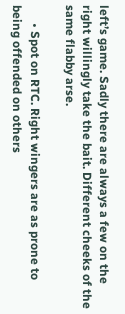left’s game. Sadly there are always a few on the right willingly take the bait. Different cheeks of the same flabby arse.

      • Spot on RTC. Right wingers are as prone to being offended on others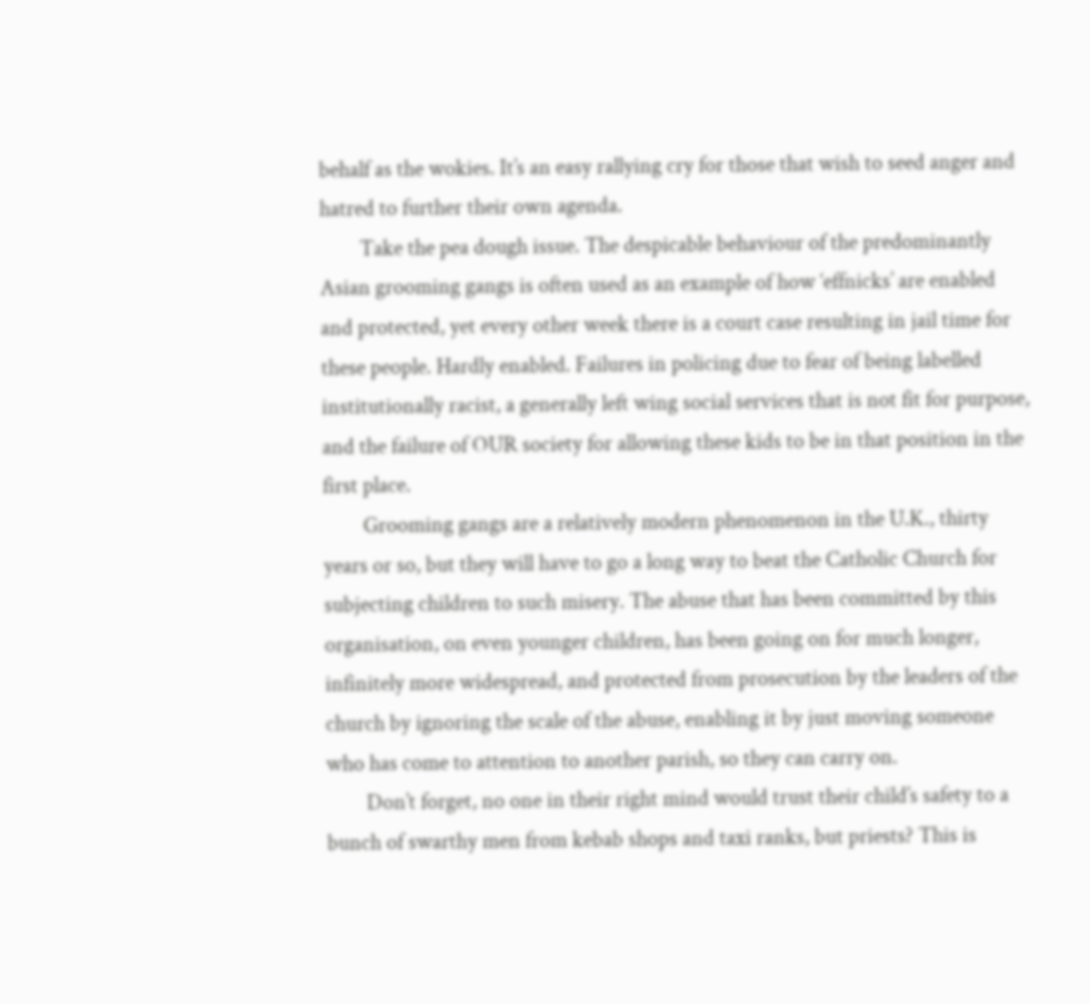behalf as the wokies. It’s an easy rallying cry for those that wish to seed anger and hatred to further their own agenda.
        Take the pea dough issue. The despicable behaviour of the predominantly Asian grooming gangs is often used as an example of how ‘effnicks’ are enabled and protected, yet every other week there is a court case resulting in jail time for these people. Hardly enabled. Failures in policing due to fear of being labelled institutionally racist, a generally left wing social services that is not fit for purpose, and the failure of OUR society for allowing these kids to be in that position in the first place.
        Grooming gangs are a relatively modern phenomenon in the U.K., thirty years or so, but they will have to go a long way to beat the Catholic Church for subjecting children to such misery. The abuse that has been committed by this organisation, on even younger children, has been going on for much longer, infinitely more widespread, and protected from prosecution by the leaders of the church by ignoring the scale of the abuse, enabling it by just moving someone who has come to attention to another parish, so they can carry on.
        Don’t forget, no one in their right mind would trust their child’s safety to a bunch of swarthy men from kebab shops and taxi ranks, but priests? This is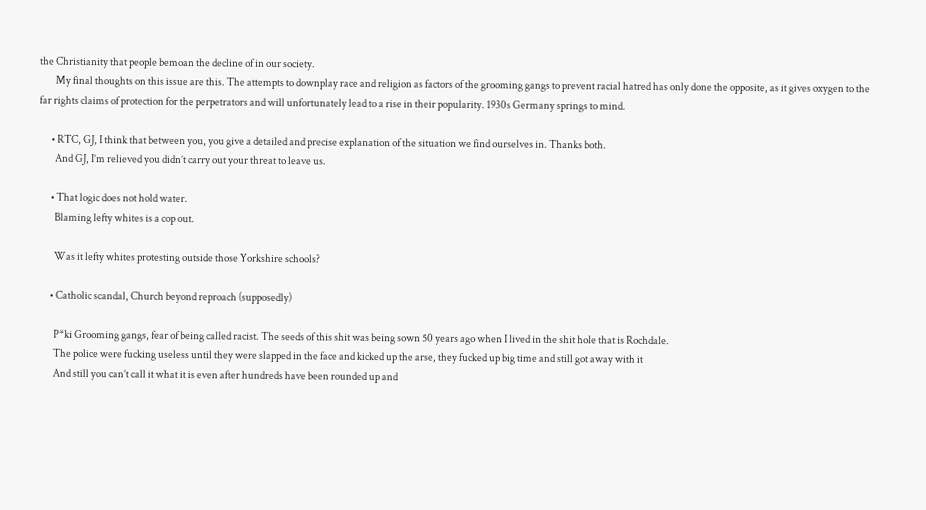the Christianity that people bemoan the decline of in our society.
        My final thoughts on this issue are this. The attempts to downplay race and religion as factors of the grooming gangs to prevent racial hatred has only done the opposite, as it gives oxygen to the far rights claims of protection for the perpetrators and will unfortunately lead to a rise in their popularity. 1930s Germany springs to mind.

      • RTC, GJ, I think that between you, you give a detailed and precise explanation of the situation we find ourselves in. Thanks both.
        And GJ, I’m relieved you didn’t carry out your threat to leave us.

      • That logic does not hold water.
        Blaming lefty whites is a cop out.

        Was it lefty whites protesting outside those Yorkshire schools?

      • Catholic scandal, Church beyond reproach (supposedly)

        P*ki Grooming gangs, fear of being called racist. The seeds of this shit was being sown 50 years ago when I lived in the shit hole that is Rochdale.
        The police were fucking useless until they were slapped in the face and kicked up the arse, they fucked up big time and still got away with it
        And still you can’t call it what it is even after hundreds have been rounded up and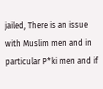jailed, There is an issue with Muslim men and in particular P*ki men and if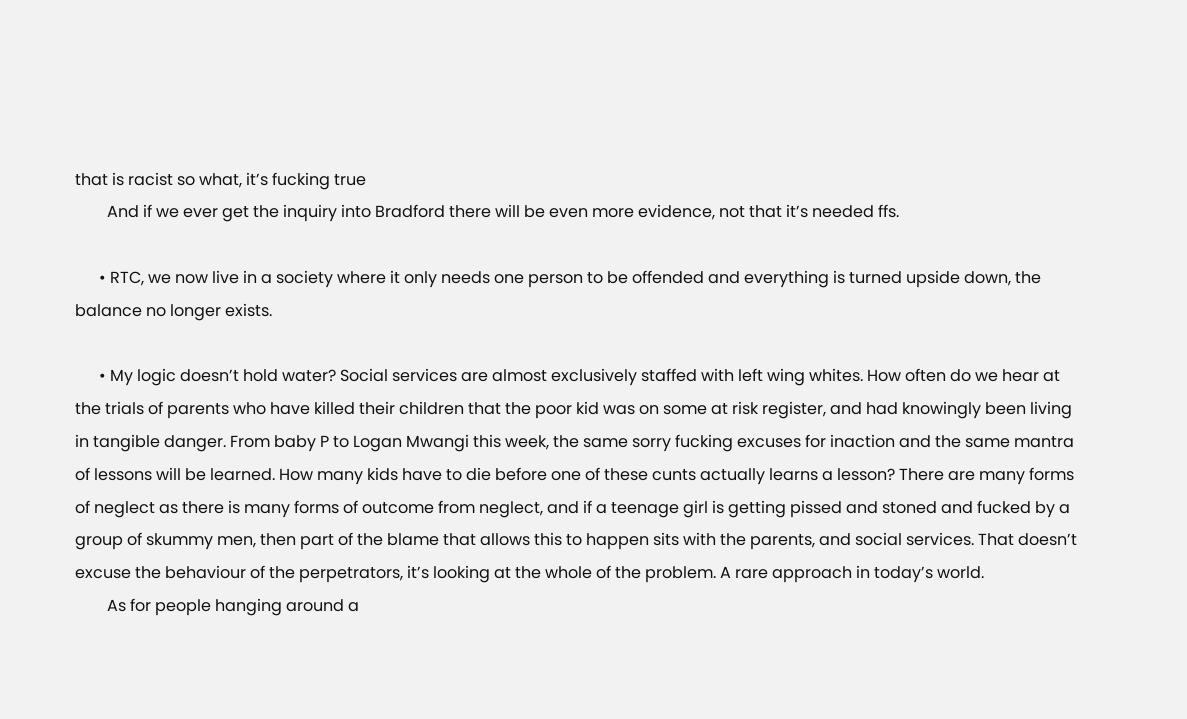that is racist so what, it’s fucking true
        And if we ever get the inquiry into Bradford there will be even more evidence, not that it’s needed ffs.

      • RTC, we now live in a society where it only needs one person to be offended and everything is turned upside down, the balance no longer exists.

      • My logic doesn’t hold water? Social services are almost exclusively staffed with left wing whites. How often do we hear at the trials of parents who have killed their children that the poor kid was on some at risk register, and had knowingly been living in tangible danger. From baby P to Logan Mwangi this week, the same sorry fucking excuses for inaction and the same mantra of lessons will be learned. How many kids have to die before one of these cunts actually learns a lesson? There are many forms of neglect as there is many forms of outcome from neglect, and if a teenage girl is getting pissed and stoned and fucked by a group of skummy men, then part of the blame that allows this to happen sits with the parents, and social services. That doesn’t excuse the behaviour of the perpetrators, it’s looking at the whole of the problem. A rare approach in today’s world.
        As for people hanging around a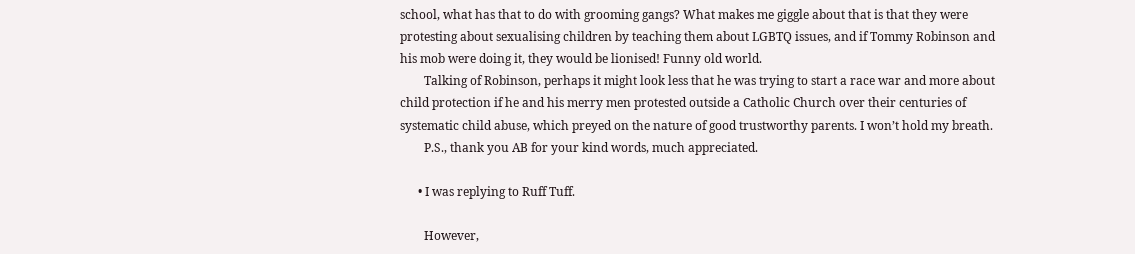school, what has that to do with grooming gangs? What makes me giggle about that is that they were protesting about sexualising children by teaching them about LGBTQ issues, and if Tommy Robinson and his mob were doing it, they would be lionised! Funny old world.
        Talking of Robinson, perhaps it might look less that he was trying to start a race war and more about child protection if he and his merry men protested outside a Catholic Church over their centuries of systematic child abuse, which preyed on the nature of good trustworthy parents. I won’t hold my breath.
        P.S., thank you AB for your kind words, much appreciated.

      • I was replying to Ruff Tuff.

        However,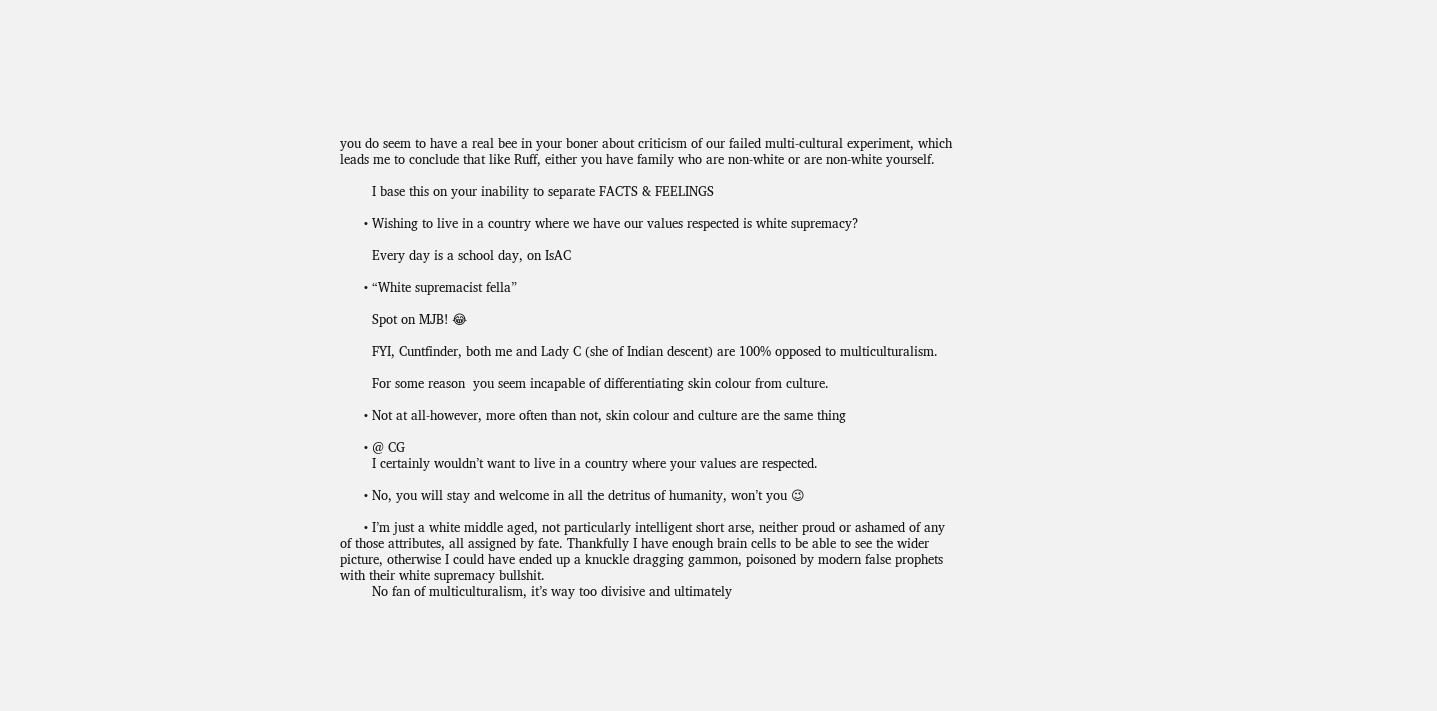you do seem to have a real bee in your boner about criticism of our failed multi-cultural experiment, which leads me to conclude that like Ruff, either you have family who are non-white or are non-white yourself.

        I base this on your inability to separate FACTS & FEELINGS

      • Wishing to live in a country where we have our values respected is white supremacy?

        Every day is a school day, on IsAC

      • “White supremacist fella”

        Spot on MJB! 😂

        FYI, Cuntfinder, both me and Lady C (she of Indian descent) are 100% opposed to multiculturalism.

        For some reason  you seem incapable of differentiating skin colour from culture.

      • Not at all-however, more often than not, skin colour and culture are the same thing

      • @ CG
        I certainly wouldn’t want to live in a country where your values are respected.

      • No, you will stay and welcome in all the detritus of humanity, won’t you 😉

      • I’m just a white middle aged, not particularly intelligent short arse, neither proud or ashamed of any of those attributes, all assigned by fate. Thankfully I have enough brain cells to be able to see the wider picture, otherwise I could have ended up a knuckle dragging gammon, poisoned by modern false prophets with their white supremacy bullshit.
        No fan of multiculturalism, it’s way too divisive and ultimately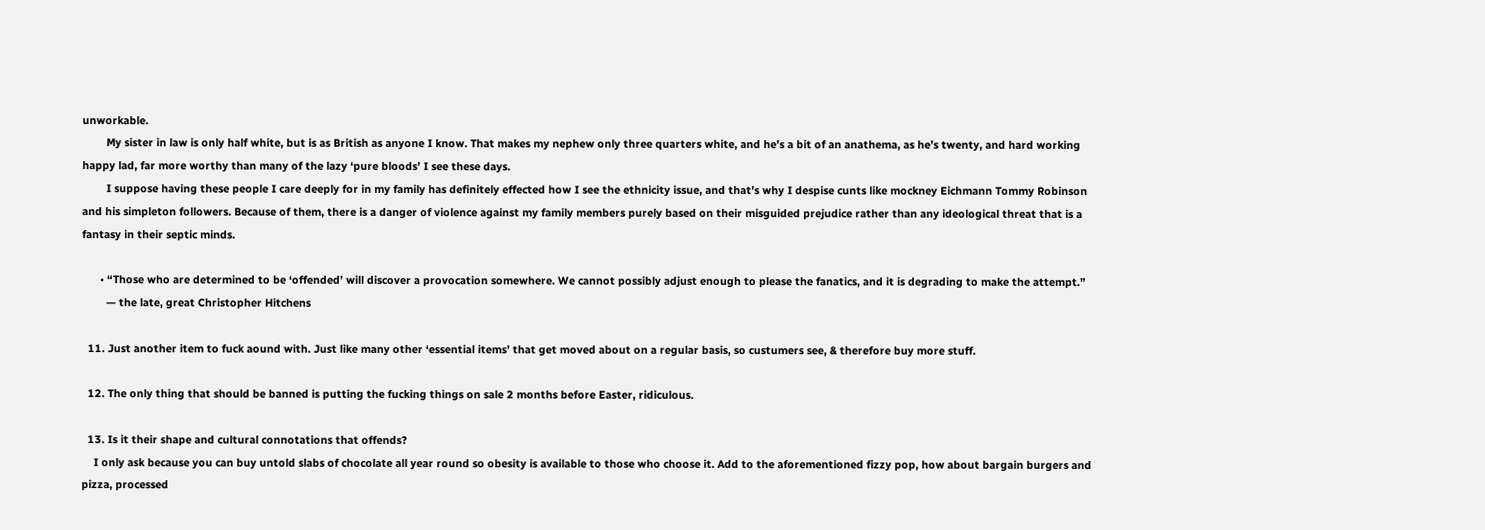unworkable.
        My sister in law is only half white, but is as British as anyone I know. That makes my nephew only three quarters white, and he’s a bit of an anathema, as he’s twenty, and hard working happy lad, far more worthy than many of the lazy ‘pure bloods’ I see these days.
        I suppose having these people I care deeply for in my family has definitely effected how I see the ethnicity issue, and that’s why I despise cunts like mockney Eichmann Tommy Robinson and his simpleton followers. Because of them, there is a danger of violence against my family members purely based on their misguided prejudice rather than any ideological threat that is a fantasy in their septic minds.

      • “Those who are determined to be ‘offended’ will discover a provocation somewhere. We cannot possibly adjust enough to please the fanatics, and it is degrading to make the attempt.”
        — the late, great Christopher Hitchens

  11. Just another item to fuck aound with. Just like many other ‘essential items’ that get moved about on a regular basis, so custumers see, & therefore buy more stuff.

  12. The only thing that should be banned is putting the fucking things on sale 2 months before Easter, ridiculous.

  13. Is it their shape and cultural connotations that offends?
    I only ask because you can buy untold slabs of chocolate all year round so obesity is available to those who choose it. Add to the aforementioned fizzy pop, how about bargain burgers and pizza, processed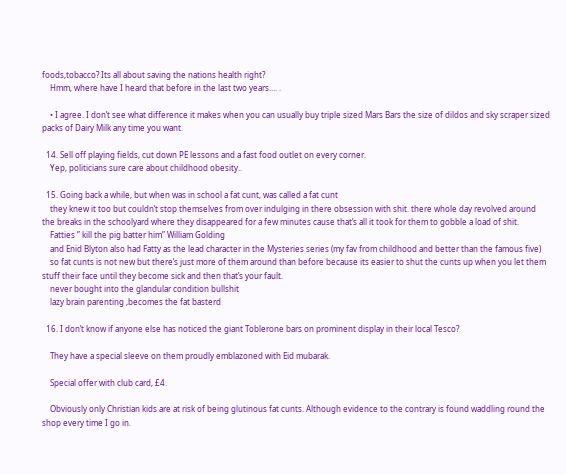foods,tobacco? Its all about saving the nations health right?
    Hmm, where have I heard that before in the last two years…. .

    • I agree. I don’t see what difference it makes when you can usually buy triple sized Mars Bars the size of dildos and sky scraper sized packs of Dairy Milk any time you want.

  14. Sell off playing fields, cut down PE lessons and a fast food outlet on every corner.
    Yep, politicians sure care about childhood obesity..

  15. Going back a while, but when was in school a fat cunt, was called a fat cunt
    they knew it too but couldn’t stop themselves from over indulging in there obsession with shit. there whole day revolved around the breaks in the schoolyard where they disappeared for a few minutes cause that’s all it took for them to gobble a load of shit.
    Fatties ” kill the pig batter him” William Golding
    and Enid Blyton also had Fatty as the lead character in the Mysteries series (my fav from childhood and better than the famous five)
    so fat cunts is not new but there’s just more of them around than before because its easier to shut the cunts up when you let them stuff their face until they become sick and then that’s your fault.
    never bought into the glandular condition bullshit
    lazy brain parenting ,becomes the fat basterd

  16. I don’t know if anyone else has noticed the giant Toblerone bars on prominent display in their local Tesco?

    They have a special sleeve on them proudly emblazoned with Eid mubarak.

    Special offer with club card, £4.

    Obviously only Christian kids are at risk of being glutinous fat cunts. Although evidence to the contrary is found waddling round the shop every time I go in.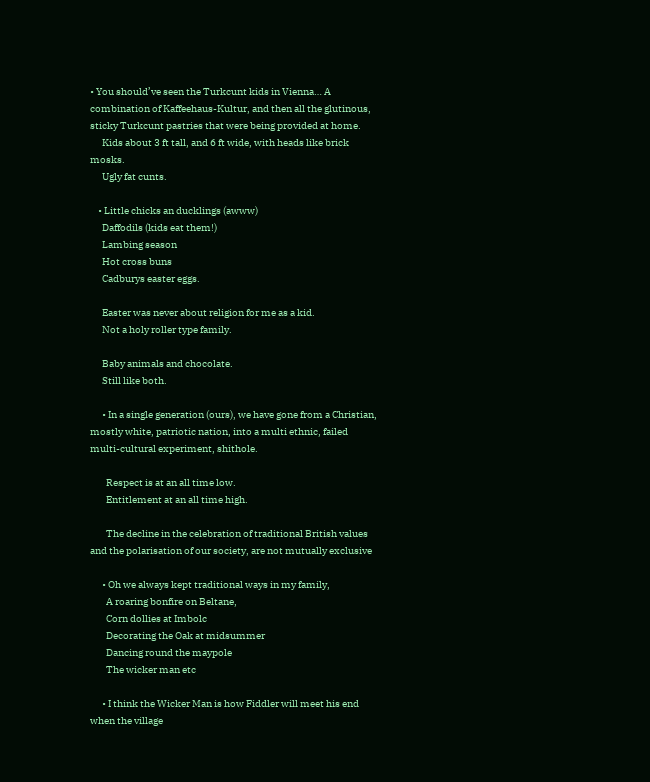• You should’ve seen the Turkcunt kids in Vienna… A combination of Kaffeehaus-Kultur, and then all the glutinous, sticky Turkcunt pastries that were being provided at home.
      Kids about 3 ft tall, and 6 ft wide, with heads like brick mosks.
      Ugly fat cunts.

    • Little chicks an ducklings (awww)
      Daffodils (kids eat them!)
      Lambing season
      Hot cross buns
      Cadburys easter eggs.

      Easter was never about religion for me as a kid.
      Not a holy roller type family.

      Baby animals and chocolate.
      Still like both.

      • In a single generation (ours), we have gone from a Christian, mostly white, patriotic nation, into a multi ethnic, failed multi-cultural experiment, shithole.

        Respect is at an all time low.
        Entitlement at an all time high.

        The decline in the celebration of traditional British values and the polarisation of our society, are not mutually exclusive

      • Oh we always kept traditional ways in my family,
        A roaring bonfire on Beltane,
        Corn dollies at Imbolc
        Decorating the Oak at midsummer
        Dancing round the maypole
        The wicker man etc

      • I think the Wicker Man is how Fiddler will meet his end when the village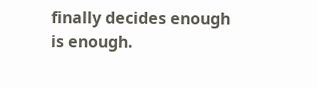finally decides enough is enough.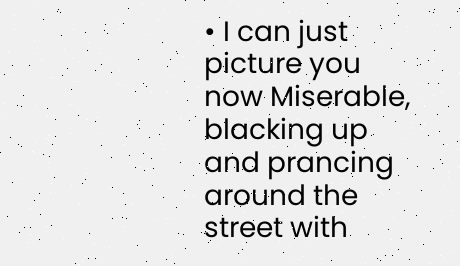• I can just picture you now Miserable, blacking up and prancing around the street with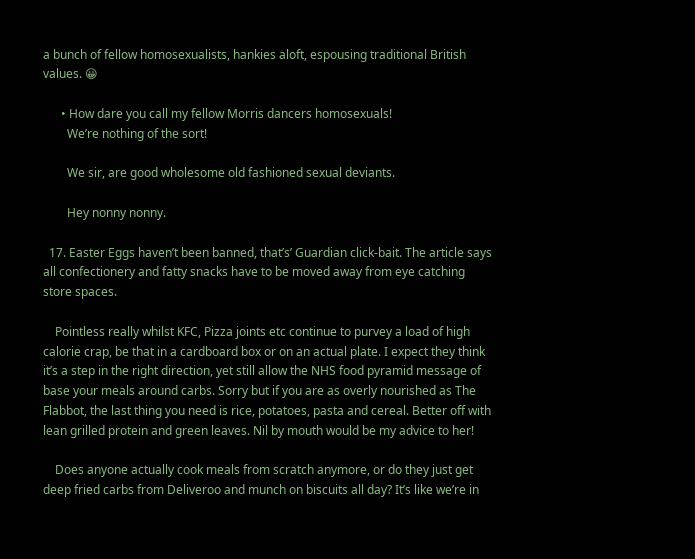a bunch of fellow homosexualists, hankies aloft, espousing traditional British values. 😀

      • How dare you call my fellow Morris dancers homosexuals!
        We’re nothing of the sort!

        We sir, are good wholesome old fashioned sexual deviants.

        Hey nonny nonny.

  17. Easter Eggs haven’t been banned, that’s’ Guardian click-bait. The article says all confectionery and fatty snacks have to be moved away from eye catching store spaces.

    Pointless really whilst KFC, Pizza joints etc continue to purvey a load of high calorie crap, be that in a cardboard box or on an actual plate. I expect they think it’s a step in the right direction, yet still allow the NHS food pyramid message of base your meals around carbs. Sorry but if you are as overly nourished as The Flabbot, the last thing you need is rice, potatoes, pasta and cereal. Better off with lean grilled protein and green leaves. Nil by mouth would be my advice to her!

    Does anyone actually cook meals from scratch anymore, or do they just get deep fried carbs from Deliveroo and munch on biscuits all day? It’s like we’re in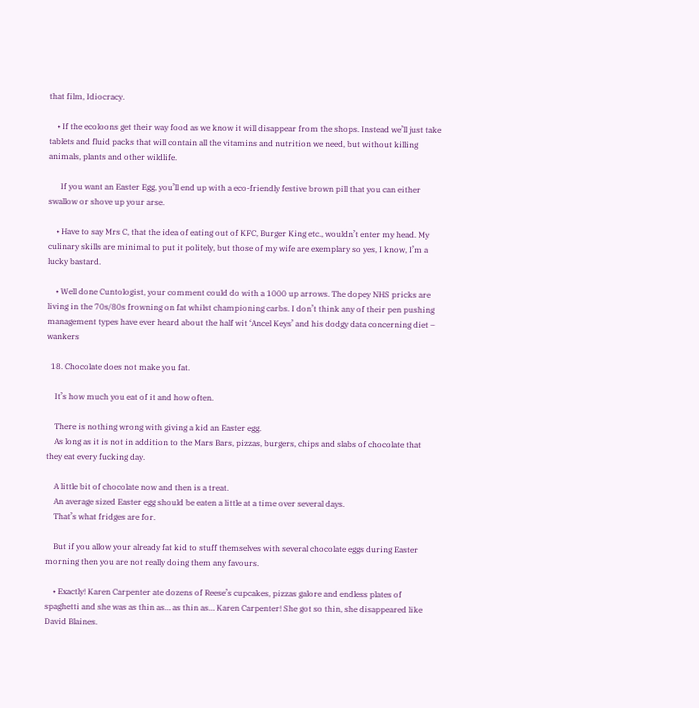that film, Idiocracy.

    • If the ecoloons get their way food as we know it will disappear from the shops. Instead we’ll just take tablets and fluid packs that will contain all the vitamins and nutrition we need, but without killing animals, plants and other wildlife.

      If you want an Easter Egg, you’ll end up with a eco-friendly festive brown pill that you can either swallow or shove up your arse.

    • Have to say Mrs C, that the idea of eating out of KFC, Burger King etc., wouldn’t enter my head. My culinary skills are minimal to put it politely, but those of my wife are exemplary so yes, I know, I’m a lucky bastard.

    • Well done Cuntologist, your comment could do with a 1000 up arrows. The dopey NHS pricks are living in the 70s/80s frowning on fat whilst championing carbs. I don’t think any of their pen pushing management types have ever heard about the half wit ‘Ancel Keys’ and his dodgy data concerning diet – wankers

  18. Chocolate does not make you fat.

    It’s how much you eat of it and how often.

    There is nothing wrong with giving a kid an Easter egg.
    As long as it is not in addition to the Mars Bars, pizzas, burgers, chips and slabs of chocolate that they eat every fucking day.

    A little bit of chocolate now and then is a treat.
    An average sized Easter egg should be eaten a little at a time over several days.
    That’s what fridges are for.

    But if you allow your already fat kid to stuff themselves with several chocolate eggs during Easter morning then you are not really doing them any favours.

    • Exactly! Karen Carpenter ate dozens of Reese’s cupcakes, pizzas galore and endless plates of spaghetti and she was as thin as… as thin as… Karen Carpenter! She got so thin, she disappeared like David Blaines.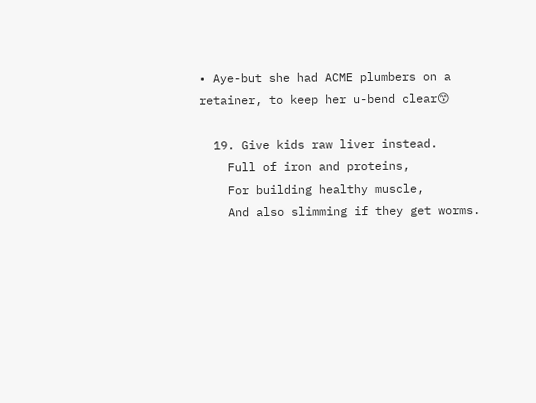• Aye-but she had ACME plumbers on a retainer, to keep her u-bend clear😙

  19. Give kids raw liver instead.
    Full of iron and proteins,
    For building healthy muscle,
    And also slimming if they get worms.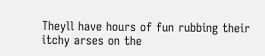Theyll have hours of fun rubbing their itchy arses on the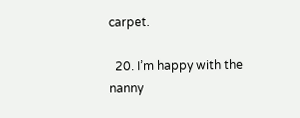carpet.

  20. I’m happy with the nanny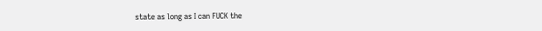state as long as I can FUCK the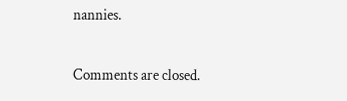nannies.

Comments are closed.